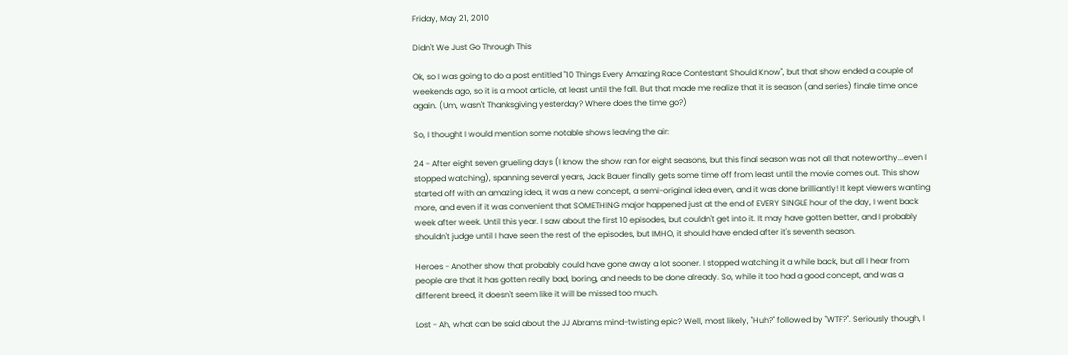Friday, May 21, 2010

Didn't We Just Go Through This

Ok, so I was going to do a post entitled "10 Things Every Amazing Race Contestant Should Know", but that show ended a couple of weekends ago, so it is a moot article, at least until the fall. But that made me realize that it is season (and series) finale time once again. (Um, wasn't Thanksgiving yesterday? Where does the time go?)

So, I thought I would mention some notable shows leaving the air:

24 - After eight seven grueling days (I know the show ran for eight seasons, but this final season was not all that noteworthy...even I stopped watching), spanning several years, Jack Bauer finally gets some time off from least until the movie comes out. This show started off with an amazing idea, it was a new concept, a semi-original idea even, and it was done brilliantly! It kept viewers wanting more, and even if it was convenient that SOMETHING major happened just at the end of EVERY SINGLE hour of the day, I went back week after week. Until this year. I saw about the first 10 episodes, but couldn't get into it. It may have gotten better, and I probably shouldn't judge until I have seen the rest of the episodes, but IMHO, it should have ended after it's seventh season.

Heroes - Another show that probably could have gone away a lot sooner. I stopped watching it a while back, but all I hear from people are that it has gotten really bad, boring, and needs to be done already. So, while it too had a good concept, and was a different breed, it doesn't seem like it will be missed too much.

Lost - Ah, what can be said about the JJ Abrams mind-twisting epic? Well, most likely, "Huh?" followed by "WTF?". Seriously though, I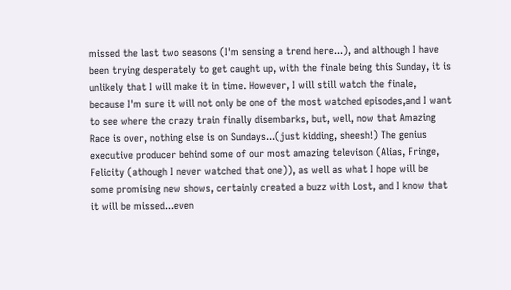missed the last two seasons (I'm sensing a trend here...), and although I have been trying desperately to get caught up, with the finale being this Sunday, it is unlikely that I will make it in time. However, I will still watch the finale, because I'm sure it will not only be one of the most watched episodes,and I want to see where the crazy train finally disembarks, but, well, now that Amazing Race is over, nothing else is on Sundays...(just kidding, sheesh!) The genius executive producer behind some of our most amazing televison (Alias, Fringe, Felicity (athough I never watched that one)), as well as what I hope will be some promising new shows, certainly created a buzz with Lost, and I know that it will be missed...even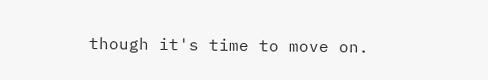though it's time to move on.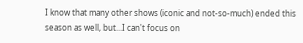I know that many other shows (iconic and not-so-much) ended this season as well, but...I can't focus on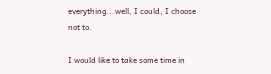everything...well, I could, I choose not to.

I would like to take some time in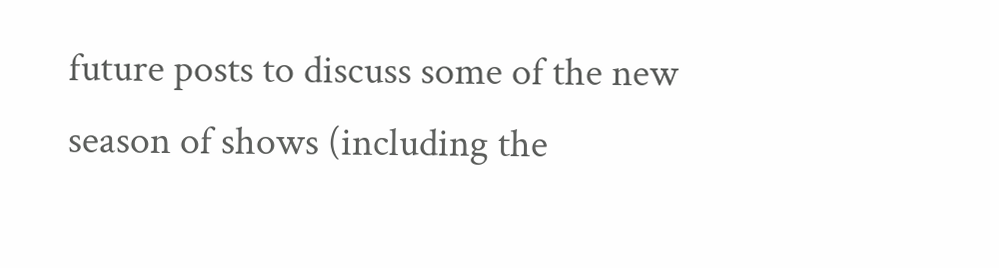future posts to discuss some of the new season of shows (including the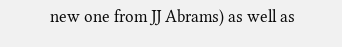new one from JJ Abrams) as well as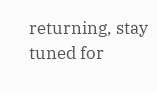returning, stay tuned for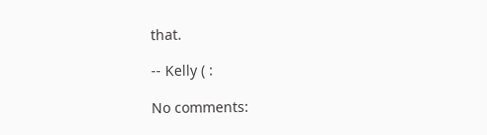that.

-- Kelly ( :

No comments: